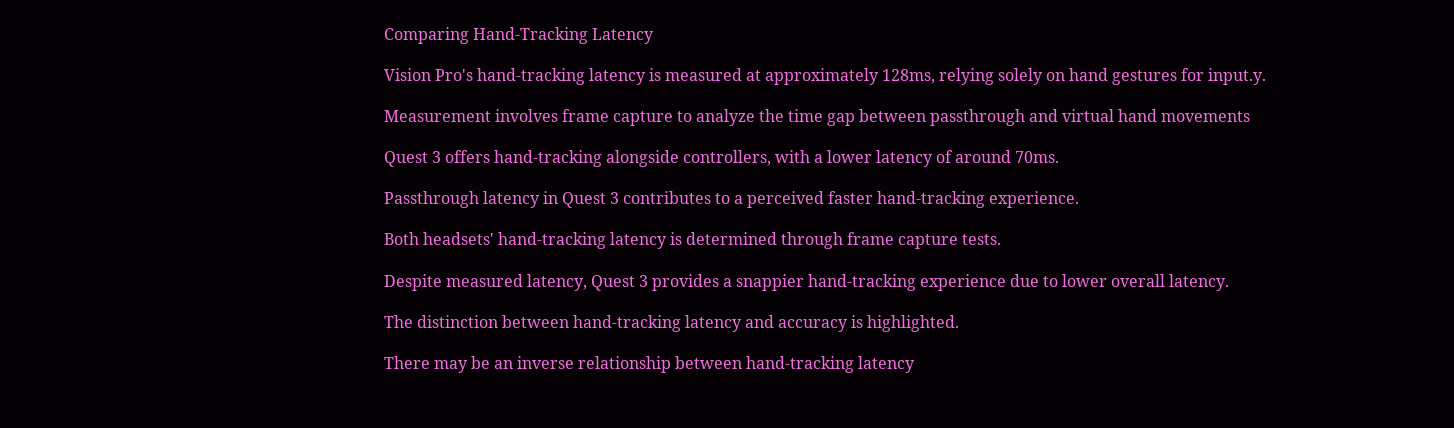Comparing Hand-Tracking Latency

Vision Pro's hand-tracking latency is measured at approximately 128ms, relying solely on hand gestures for input.y.

Measurement involves frame capture to analyze the time gap between passthrough and virtual hand movements

Quest 3 offers hand-tracking alongside controllers, with a lower latency of around 70ms.

Passthrough latency in Quest 3 contributes to a perceived faster hand-tracking experience.

Both headsets' hand-tracking latency is determined through frame capture tests.

Despite measured latency, Quest 3 provides a snappier hand-tracking experience due to lower overall latency.

The distinction between hand-tracking latency and accuracy is highlighted.

There may be an inverse relationship between hand-tracking latency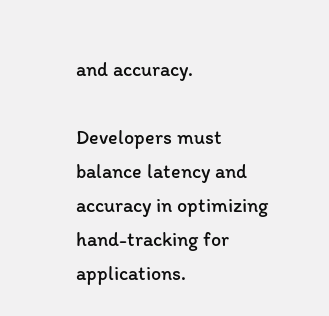and accuracy.

Developers must balance latency and accuracy in optimizing hand-tracking for applications.